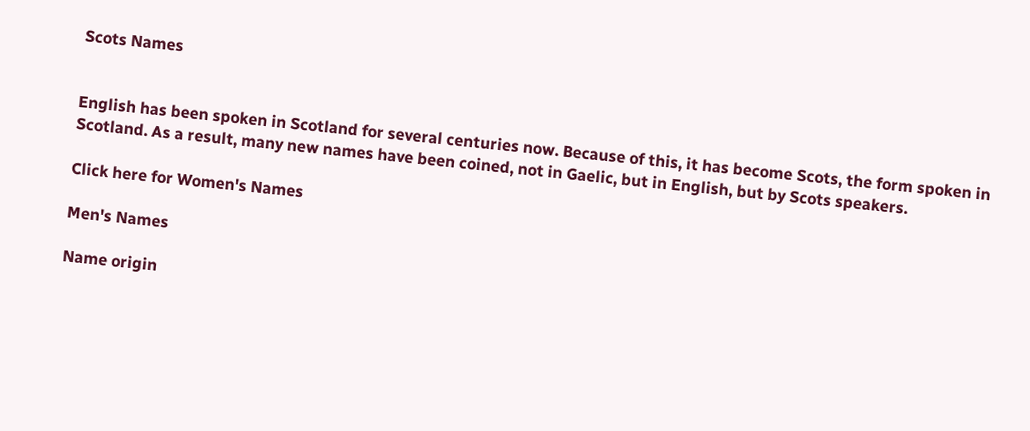Scots Names


English has been spoken in Scotland for several centuries now. Because of this, it has become Scots, the form spoken in Scotland. As a result, many new names have been coined, not in Gaelic, but in English, but by Scots speakers.

Click here for Women's Names

Men's Names

Name origin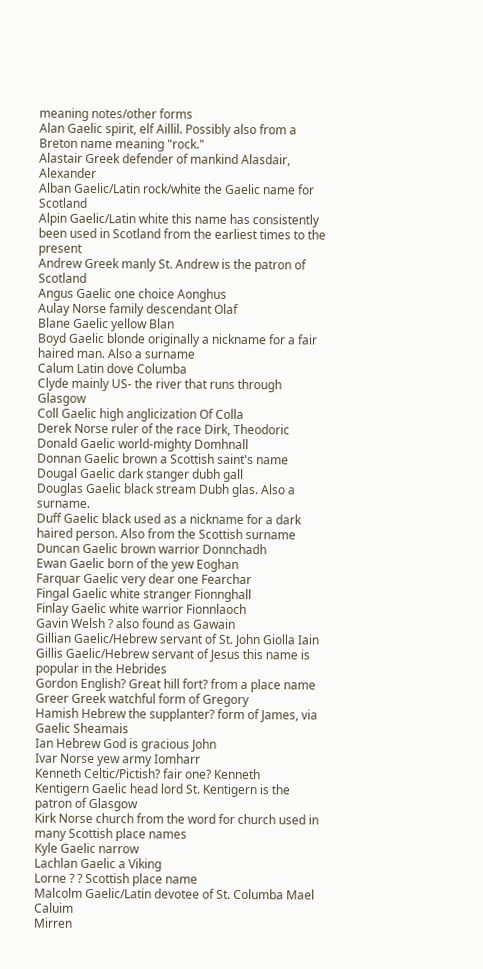meaning notes/other forms
Alan Gaelic spirit, elf Aillil. Possibly also from a Breton name meaning "rock."
Alastair Greek defender of mankind Alasdair, Alexander
Alban Gaelic/Latin rock/white the Gaelic name for Scotland
Alpin Gaelic/Latin white this name has consistently been used in Scotland from the earliest times to the present
Andrew Greek manly St. Andrew is the patron of Scotland
Angus Gaelic one choice Aonghus
Aulay Norse family descendant Olaf
Blane Gaelic yellow Blan
Boyd Gaelic blonde originally a nickname for a fair haired man. Also a surname
Calum Latin dove Columba
Clyde mainly US- the river that runs through Glasgow
Coll Gaelic high anglicization Of Colla
Derek Norse ruler of the race Dirk, Theodoric
Donald Gaelic world-mighty Domhnall
Donnan Gaelic brown a Scottish saint's name
Dougal Gaelic dark stanger dubh gall
Douglas Gaelic black stream Dubh glas. Also a surname.
Duff Gaelic black used as a nickname for a dark haired person. Also from the Scottish surname
Duncan Gaelic brown warrior Donnchadh
Ewan Gaelic born of the yew Eoghan
Farquar Gaelic very dear one Fearchar
Fingal Gaelic white stranger Fionnghall
Finlay Gaelic white warrior Fionnlaoch
Gavin Welsh ? also found as Gawain
Gillian Gaelic/Hebrew servant of St. John Giolla Iain
Gillis Gaelic/Hebrew servant of Jesus this name is popular in the Hebrides
Gordon English? Great hill fort? from a place name
Greer Greek watchful form of Gregory
Hamish Hebrew the supplanter? form of James, via Gaelic Sheamais
Ian Hebrew God is gracious John
Ivar Norse yew army Iomharr
Kenneth Celtic/Pictish? fair one? Kenneth
Kentigern Gaelic head lord St. Kentigern is the patron of Glasgow
Kirk Norse church from the word for church used in many Scottish place names
Kyle Gaelic narrow
Lachlan Gaelic a Viking
Lorne ? ? Scottish place name
Malcolm Gaelic/Latin devotee of St. Columba Mael Caluim
Mirren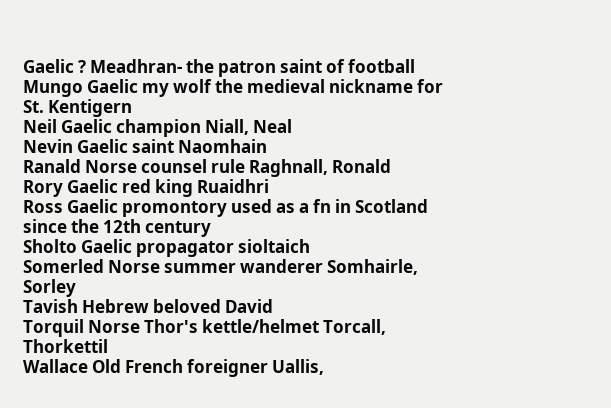Gaelic ? Meadhran- the patron saint of football
Mungo Gaelic my wolf the medieval nickname for St. Kentigern
Neil Gaelic champion Niall, Neal
Nevin Gaelic saint Naomhain
Ranald Norse counsel rule Raghnall, Ronald
Rory Gaelic red king Ruaidhri
Ross Gaelic promontory used as a fn in Scotland since the 12th century
Sholto Gaelic propagator sioltaich
Somerled Norse summer wanderer Somhairle, Sorley
Tavish Hebrew beloved David
Torquil Norse Thor's kettle/helmet Torcall, Thorkettil
Wallace Old French foreigner Uallis,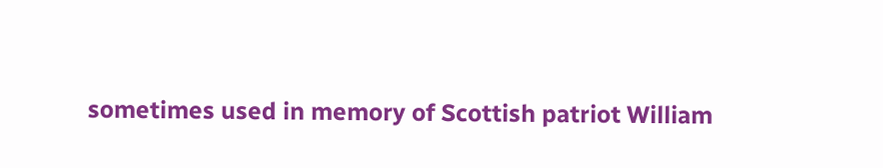sometimes used in memory of Scottish patriot William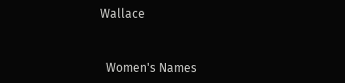Wallace


  Women's Names